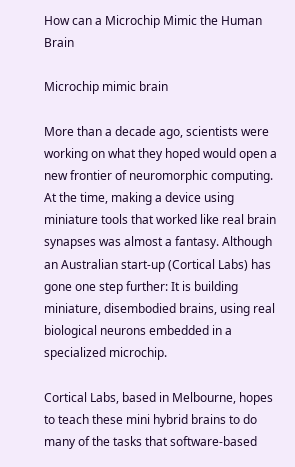How can a Microchip Mimic the Human Brain

Microchip mimic brain

More than a decade ago, scientists were working on what they hoped would open a new frontier of neuromorphic computing. At the time, making a device using miniature tools that worked like real brain synapses was almost a fantasy. Although an Australian start-up (Cortical Labs) has gone one step further: It is building miniature, disembodied brains, using real biological neurons embedded in a specialized microchip.

Cortical Labs, based in Melbourne, hopes to teach these mini hybrid brains to do many of the tasks that software-based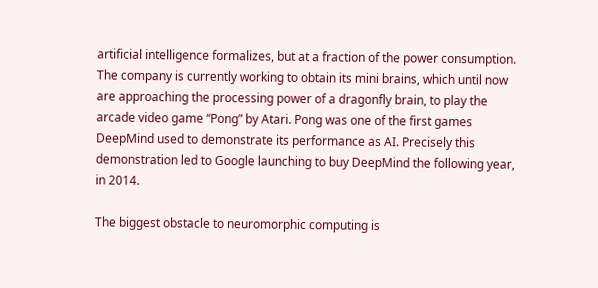artificial intelligence formalizes, but at a fraction of the power consumption. The company is currently working to obtain its mini brains, which until now are approaching the processing power of a dragonfly brain, to play the arcade video game “Pong” by Atari. Pong was one of the first games DeepMind used to demonstrate its performance as AI. Precisely this demonstration led to Google launching to buy DeepMind the following year, in 2014.

The biggest obstacle to neuromorphic computing is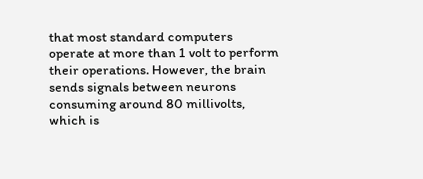that most standard computers operate at more than 1 volt to perform their operations. However, the brain sends signals between neurons consuming around 80 millivolts, which is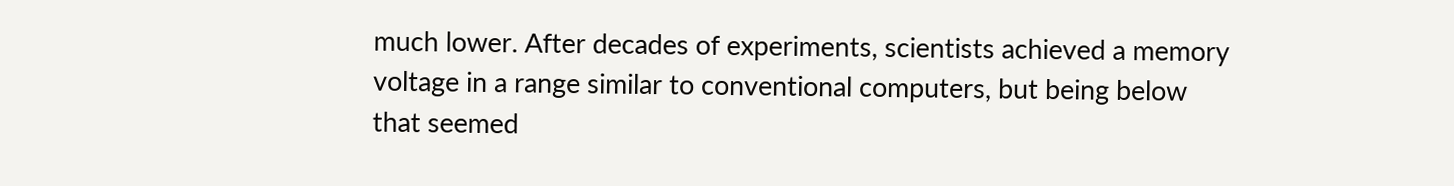much lower. After decades of experiments, scientists achieved a memory voltage in a range similar to conventional computers, but being below that seemed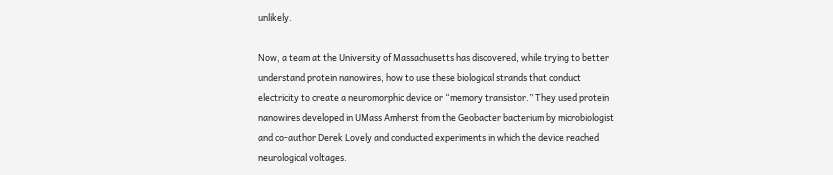unlikely.

Now, a team at the University of Massachusetts has discovered, while trying to better understand protein nanowires, how to use these biological strands that conduct electricity to create a neuromorphic device or “memory transistor.” They used protein nanowires developed in UMass Amherst from the Geobacter bacterium by microbiologist and co-author Derek Lovely and conducted experiments in which the device reached neurological voltages.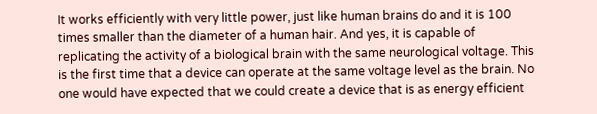It works efficiently with very little power, just like human brains do and it is 100 times smaller than the diameter of a human hair. And yes, it is capable of replicating the activity of a biological brain with the same neurological voltage. This is the first time that a device can operate at the same voltage level as the brain. No one would have expected that we could create a device that is as energy efficient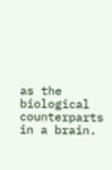as the biological counterparts in a brain.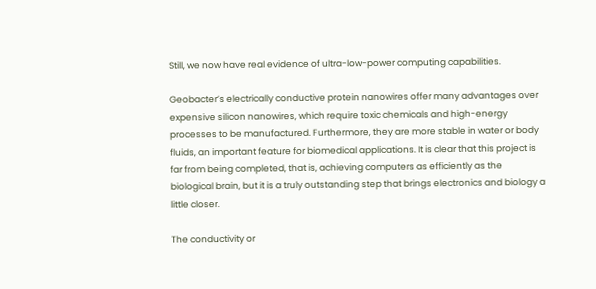Still, we now have real evidence of ultra-low-power computing capabilities.

Geobacter’s electrically conductive protein nanowires offer many advantages over expensive silicon nanowires, which require toxic chemicals and high-energy processes to be manufactured. Furthermore, they are more stable in water or body fluids, an important feature for biomedical applications. It is clear that this project is far from being completed, that is, achieving computers as efficiently as the biological brain, but it is a truly outstanding step that brings electronics and biology a little closer.

The conductivity or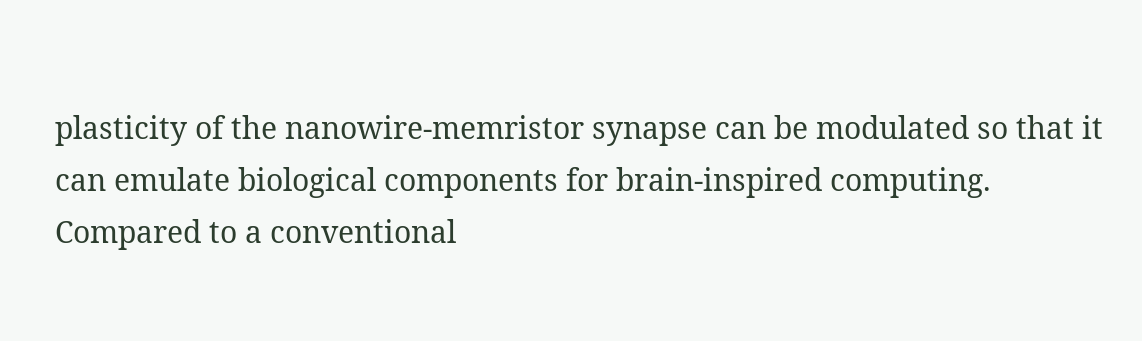plasticity of the nanowire-memristor synapse can be modulated so that it can emulate biological components for brain-inspired computing. Compared to a conventional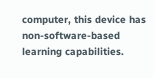computer, this device has non-software-based learning capabilities.